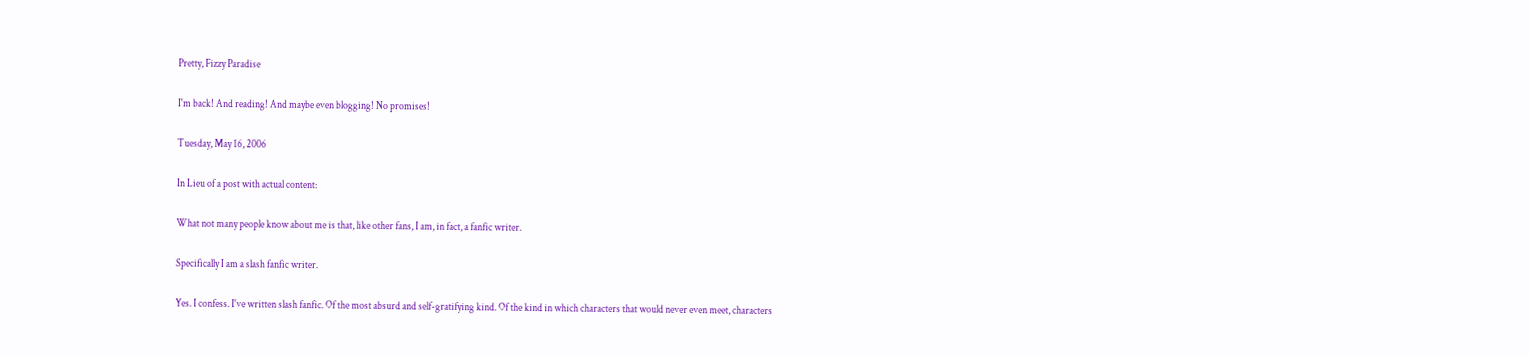Pretty, Fizzy Paradise

I'm back! And reading! And maybe even blogging! No promises!

Tuesday, May 16, 2006

In Lieu of a post with actual content:

What not many people know about me is that, like other fans, I am, in fact, a fanfic writer.

Specifically I am a slash fanfic writer.

Yes. I confess. I've written slash fanfic. Of the most absurd and self-gratifying kind. Of the kind in which characters that would never even meet, characters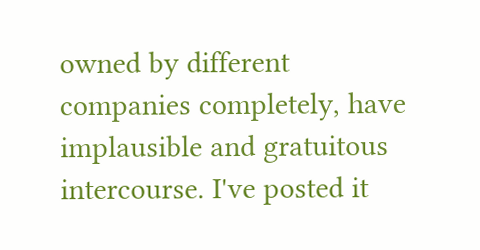owned by different companies completely, have implausible and gratuitous intercourse. I've posted it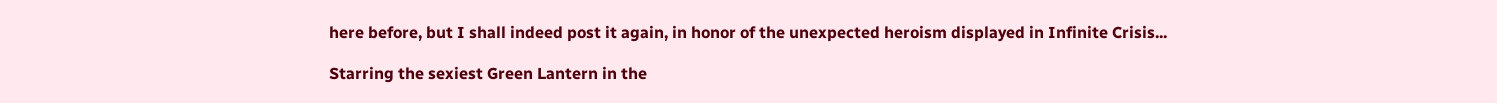here before, but I shall indeed post it again, in honor of the unexpected heroism displayed in Infinite Crisis...

Starring the sexiest Green Lantern in the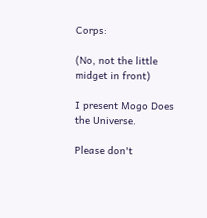Corps:

(No, not the little midget in front)

I present Mogo Does the Universe.

Please don't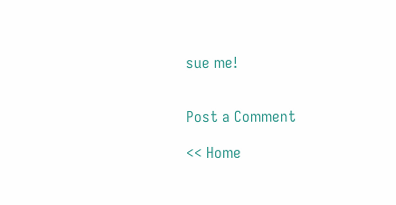sue me!


Post a Comment

<< Home